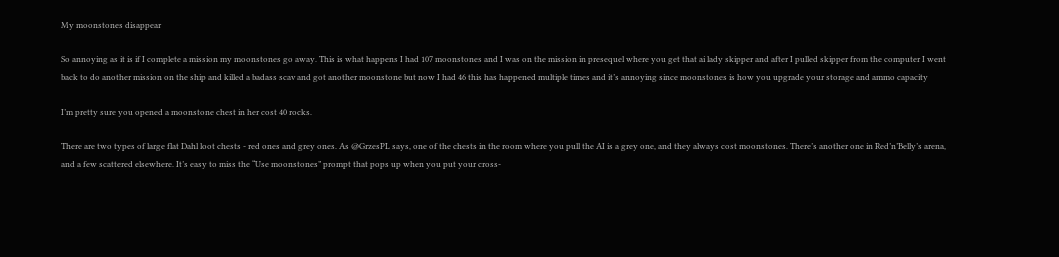My moonstones disappear

So annoying as it is if I complete a mission my moonstones go away. This is what happens I had 107 moonstones and I was on the mission in presequel where you get that ai lady skipper and after I pulled skipper from the computer I went back to do another mission on the ship and killed a badass scav and got another moonstone but now I had 46 this has happened multiple times and it’s annoying since moonstones is how you upgrade your storage and ammo capacity

I’m pretty sure you opened a moonstone chest in her cost 40 rocks.

There are two types of large flat Dahl loot chests - red ones and grey ones. As @GrzesPL says, one of the chests in the room where you pull the AI is a grey one, and they always cost moonstones. There’s another one in Red’n’Belly’s arena, and a few scattered elsewhere. It’s easy to miss the “Use moonstones” prompt that pops up when you put your cross-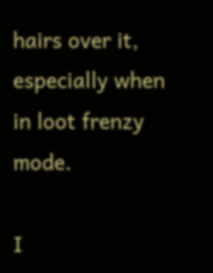hairs over it, especially when in loot frenzy mode.

I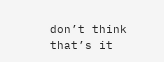don’t think that’s it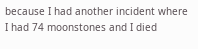because I had another incident where I had 74 moonstones and I died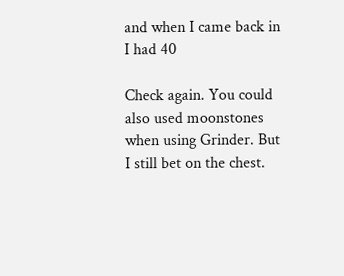and when I came back in I had 40

Check again. You could also used moonstones when using Grinder. But I still bet on the chest.